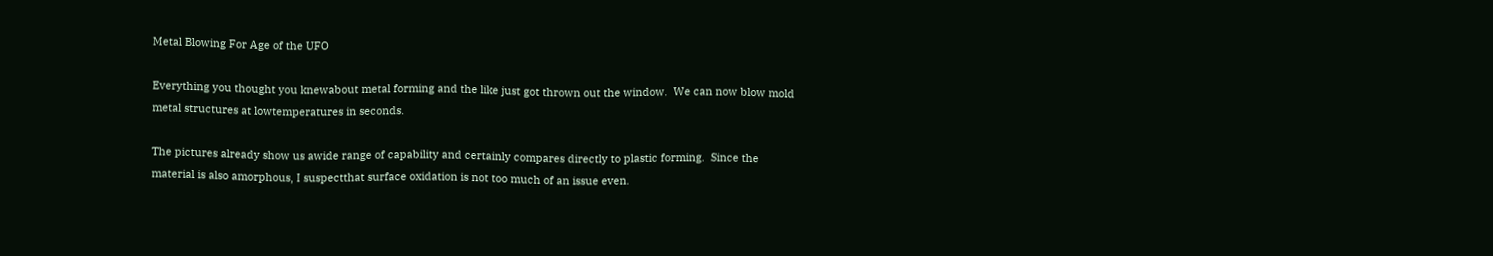Metal Blowing For Age of the UFO

Everything you thought you knewabout metal forming and the like just got thrown out the window.  We can now blow mold metal structures at lowtemperatures in seconds.

The pictures already show us awide range of capability and certainly compares directly to plastic forming.  Since the material is also amorphous, I suspectthat surface oxidation is not too much of an issue even.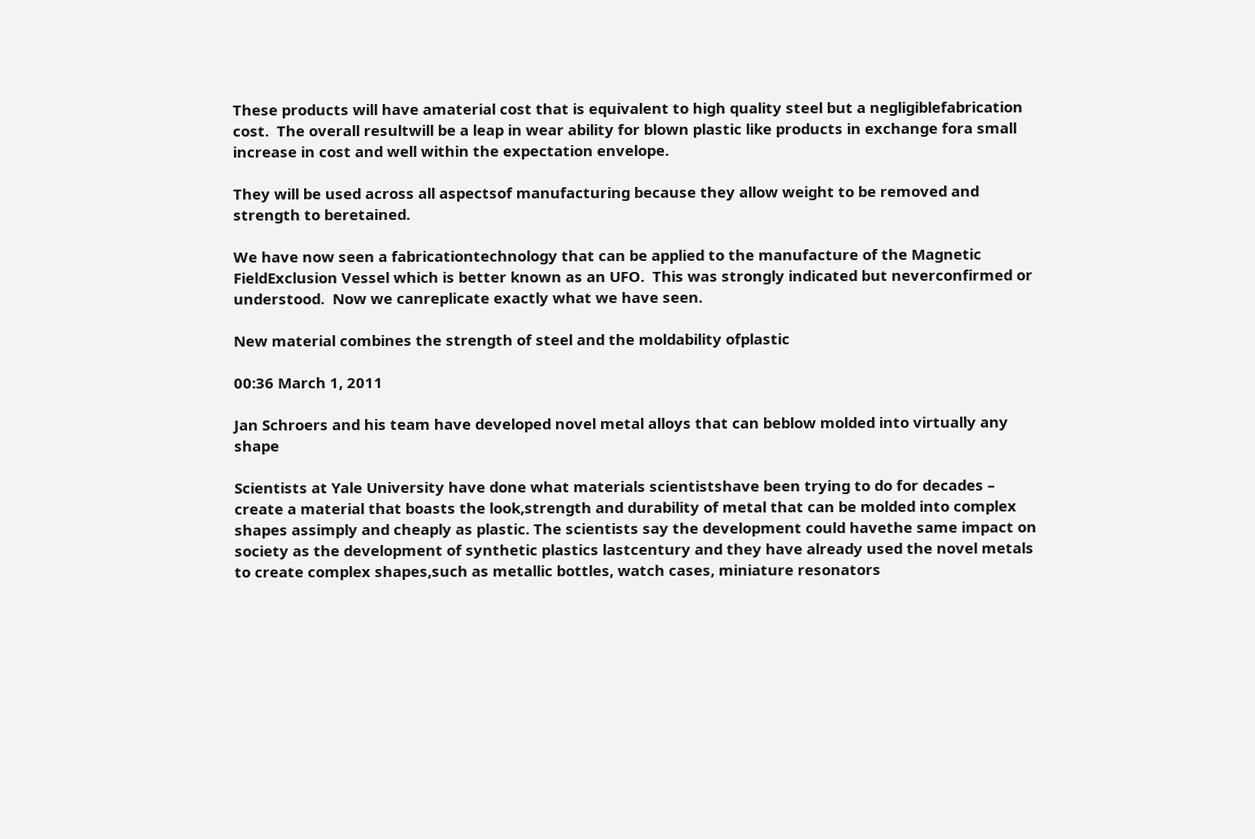These products will have amaterial cost that is equivalent to high quality steel but a negligiblefabrication cost.  The overall resultwill be a leap in wear ability for blown plastic like products in exchange fora small increase in cost and well within the expectation envelope.

They will be used across all aspectsof manufacturing because they allow weight to be removed and strength to beretained.

We have now seen a fabricationtechnology that can be applied to the manufacture of the Magnetic FieldExclusion Vessel which is better known as an UFO.  This was strongly indicated but neverconfirmed or understood.  Now we canreplicate exactly what we have seen.

New material combines the strength of steel and the moldability ofplastic

00:36 March 1, 2011

Jan Schroers and his team have developed novel metal alloys that can beblow molded into virtually any shape

Scientists at Yale University have done what materials scientistshave been trying to do for decades – create a material that boasts the look,strength and durability of metal that can be molded into complex shapes assimply and cheaply as plastic. The scientists say the development could havethe same impact on society as the development of synthetic plastics lastcentury and they have already used the novel metals to create complex shapes,such as metallic bottles, watch cases, miniature resonators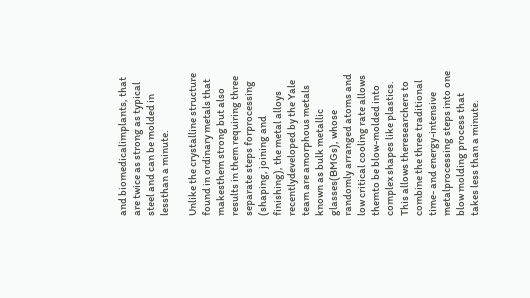and biomedicalimplants, that are twice as strong as typical steel and can be molded in lessthan a minute.

Unlike the crystalline structure found in ordinary metals that makesthem strong but also results in them requiring three separate steps forprocessing (shaping, joining and finishing), the metal alloys recentlydeveloped by the Yale team are amorphous metals known as bulk metallic glasses(BMGs), whose randomly arranged atoms and low critical cooling rate allows themto be blow-molded into complex shapes like plastics. This allows theresearchers to combine the three traditional time- and energy-intensive metalprocessing steps into one blow molding process that takes less than a minute.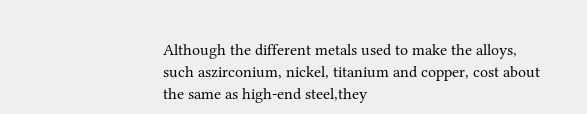Although the different metals used to make the alloys, such aszirconium, nickel, titanium and copper, cost about the same as high-end steel,they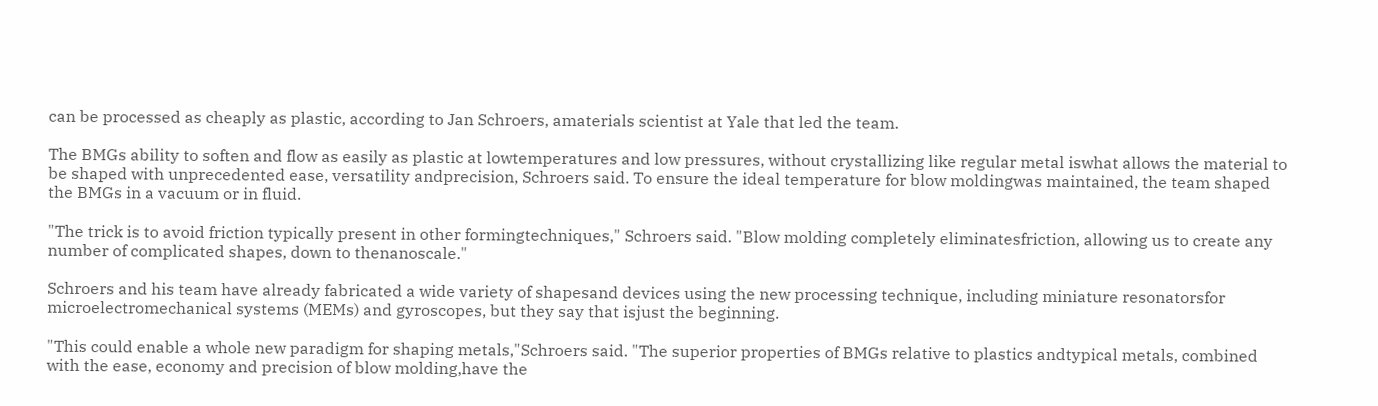can be processed as cheaply as plastic, according to Jan Schroers, amaterials scientist at Yale that led the team.

The BMGs ability to soften and flow as easily as plastic at lowtemperatures and low pressures, without crystallizing like regular metal iswhat allows the material to be shaped with unprecedented ease, versatility andprecision, Schroers said. To ensure the ideal temperature for blow moldingwas maintained, the team shaped the BMGs in a vacuum or in fluid.

"The trick is to avoid friction typically present in other formingtechniques," Schroers said. "Blow molding completely eliminatesfriction, allowing us to create any number of complicated shapes, down to thenanoscale."

Schroers and his team have already fabricated a wide variety of shapesand devices using the new processing technique, including miniature resonatorsfor microelectromechanical systems (MEMs) and gyroscopes, but they say that isjust the beginning.

"This could enable a whole new paradigm for shaping metals,"Schroers said. "The superior properties of BMGs relative to plastics andtypical metals, combined with the ease, economy and precision of blow molding,have the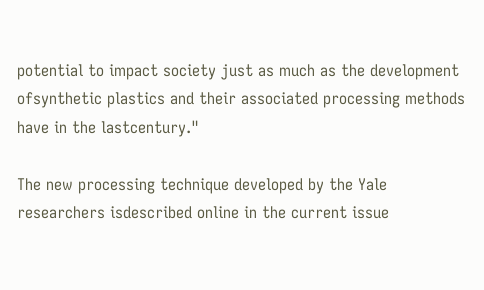potential to impact society just as much as the development ofsynthetic plastics and their associated processing methods have in the lastcentury."

The new processing technique developed by the Yale researchers isdescribed online in the current issue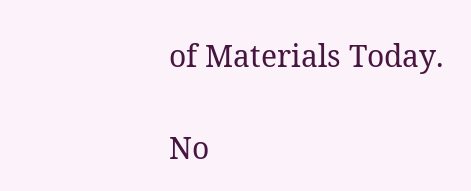of Materials Today.

No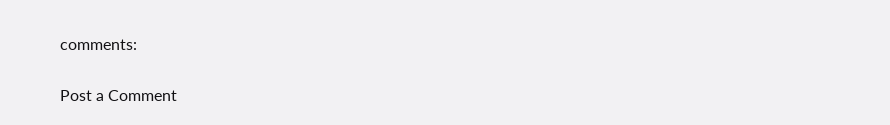comments:

Post a Comment